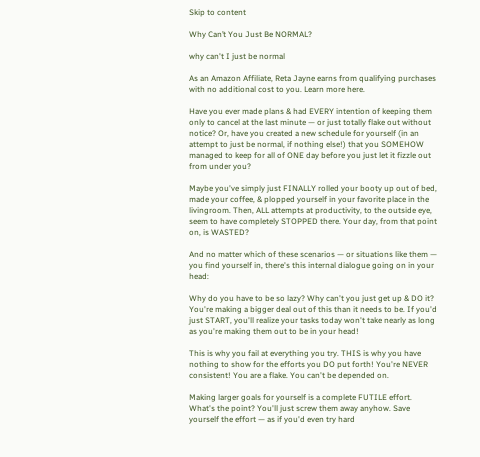Skip to content

Why Can’t You Just Be NORMAL?

why can't I just be normal

As an Amazon Affiliate, Reta Jayne earns from qualifying purchases with no additional cost to you. Learn more here.

Have you ever made plans & had EVERY intention of keeping them only to cancel at the last minute — or just totally flake out without notice? Or, have you created a new schedule for yourself (in an attempt to just be normal, if nothing else!) that you SOMEHOW managed to keep for all of ONE day before you just let it fizzle out from under you?

Maybe you've simply just FINALLY rolled your booty up out of bed, made your coffee, & plopped yourself in your favorite place in the livingroom. Then, ALL attempts at productivity, to the outside eye, seem to have completely STOPPED there. Your day, from that point on, is WASTED?

And no matter which of these scenarios — or situations like them — you find yourself in, there's this internal dialogue going on in your head:

Why do you have to be so lazy? Why can't you just get up & DO it? You're making a bigger deal out of this than it needs to be. If you'd just START, you'll realize your tasks today won't take nearly as long as you're making them out to be in your head!

This is why you fail at everything you try. THIS is why you have nothing to show for the efforts you DO put forth! You're NEVER consistent! You are a flake. You can't be depended on.

Making larger goals for yourself is a complete FUTILE effort. What's the point? You'll just screw them away anyhow. Save yourself the effort — as if you'd even try hard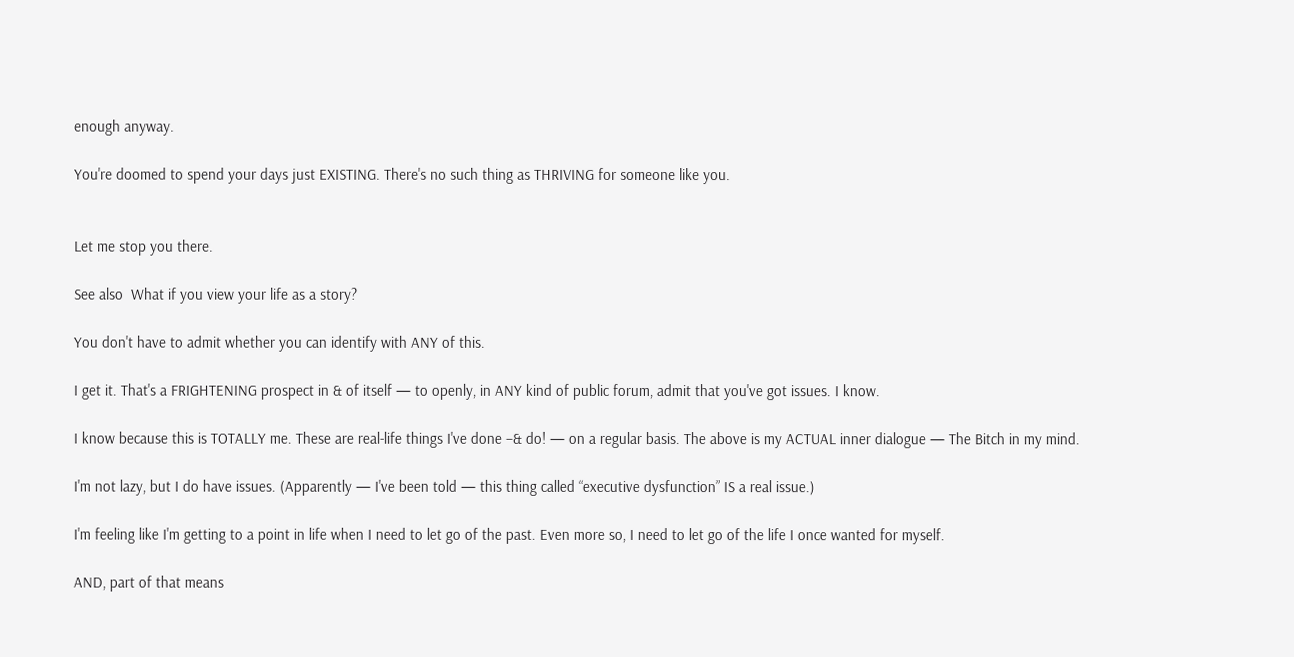enough anyway.

You're doomed to spend your days just EXISTING. There's no such thing as THRIVING for someone like you.


Let me stop you there.

See also  What if you view your life as a story?

You don't have to admit whether you can identify with ANY of this.

I get it. That's a FRIGHTENING prospect in & of itself — to openly, in ANY kind of public forum, admit that you've got issues. I know.

I know because this is TOTALLY me. These are real-life things I've done –& do! — on a regular basis. The above is my ACTUAL inner dialogue — The Bitch in my mind.

I'm not lazy, but I do have issues. (Apparently — I've been told — this thing called “executive dysfunction” IS a real issue.)

I'm feeling like I'm getting to a point in life when I need to let go of the past. Even more so, I need to let go of the life I once wanted for myself.

AND, part of that means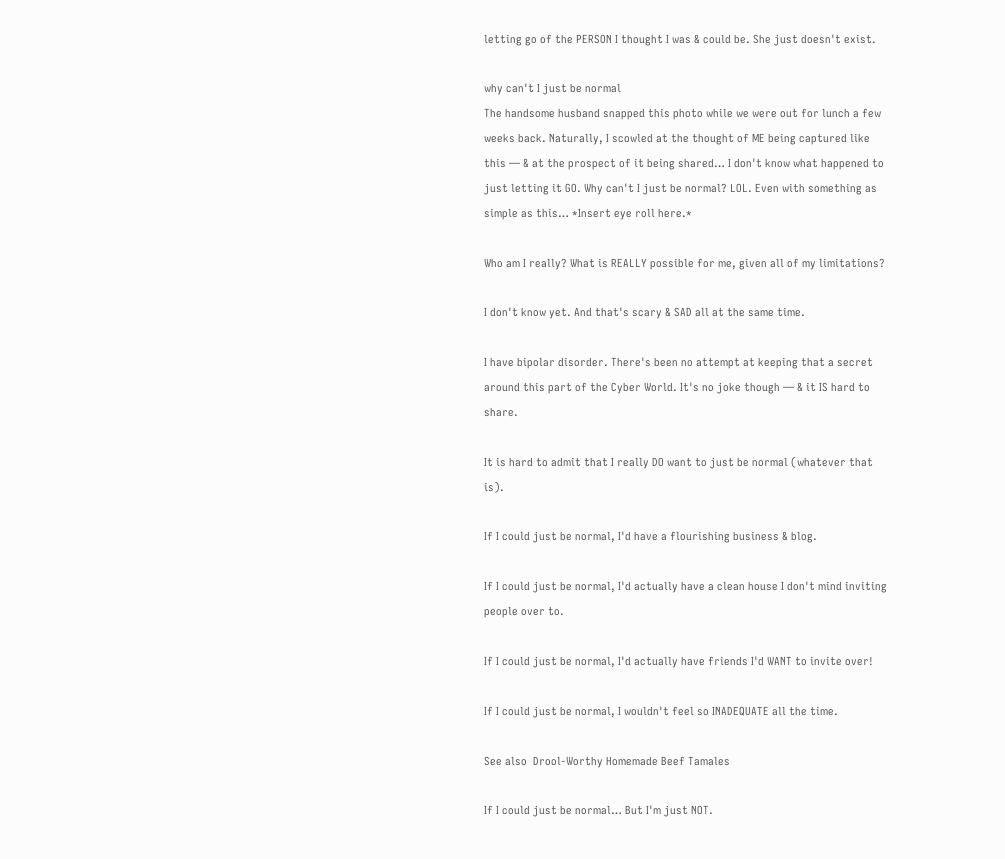letting go of the PERSON I thought I was & could be. She just doesn't exist.

why can't I just be normal
The handsome husband snapped this photo while we were out for lunch a few weeks back. Naturally, I scowled at the thought of ME being captured like this — & at the prospect of it being shared… I don't know what happened to just letting it GO. Why can't I just be normal? LOL. Even with something as simple as this… *Insert eye roll here.*

Who am I really? What is REALLY possible for me, given all of my limitations?

I don't know yet. And that's scary & SAD all at the same time.

I have bipolar disorder. There's been no attempt at keeping that a secret around this part of the Cyber World. It's no joke though — & it IS hard to share.

It is hard to admit that I really DO want to just be normal (whatever that is).

If I could just be normal, I'd have a flourishing business & blog.

If I could just be normal, I'd actually have a clean house I don't mind inviting people over to.

If I could just be normal, I'd actually have friends I'd WANT to invite over!

If I could just be normal, I wouldn't feel so INADEQUATE all the time.

See also  Drool-Worthy Homemade Beef Tamales

If I could just be normal… But I'm just NOT.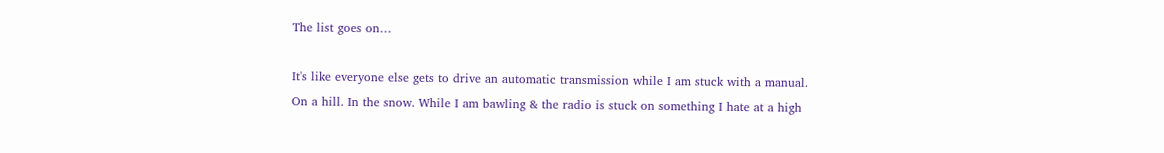The list goes on…

It's like everyone else gets to drive an automatic transmission while I am stuck with a manual. On a hill. In the snow. While I am bawling & the radio is stuck on something I hate at a high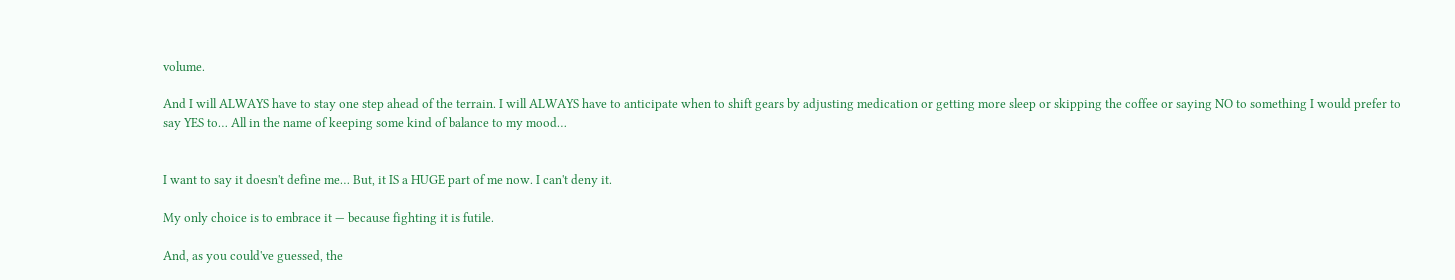volume.

And I will ALWAYS have to stay one step ahead of the terrain. I will ALWAYS have to anticipate when to shift gears by adjusting medication or getting more sleep or skipping the coffee or saying NO to something I would prefer to say YES to… All in the name of keeping some kind of balance to my mood…


I want to say it doesn't define me… But, it IS a HUGE part of me now. I can't deny it.

My only choice is to embrace it — because fighting it is futile.

And, as you could've guessed, the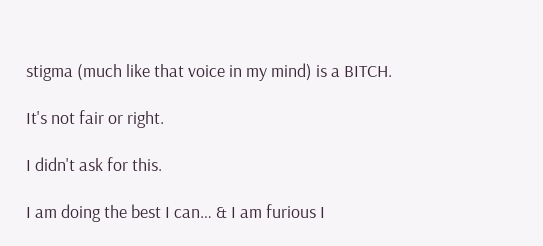stigma (much like that voice in my mind) is a BITCH.

It's not fair or right.

I didn't ask for this.

I am doing the best I can… & I am furious I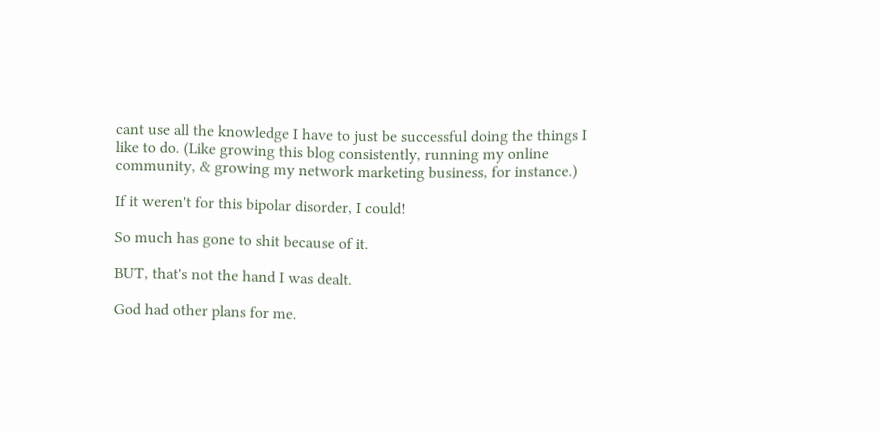cant use all the knowledge I have to just be successful doing the things I like to do. (Like growing this blog consistently, running my online community, & growing my network marketing business, for instance.)

If it weren't for this bipolar disorder, I could!

So much has gone to shit because of it.

BUT, that's not the hand I was dealt.

God had other plans for me.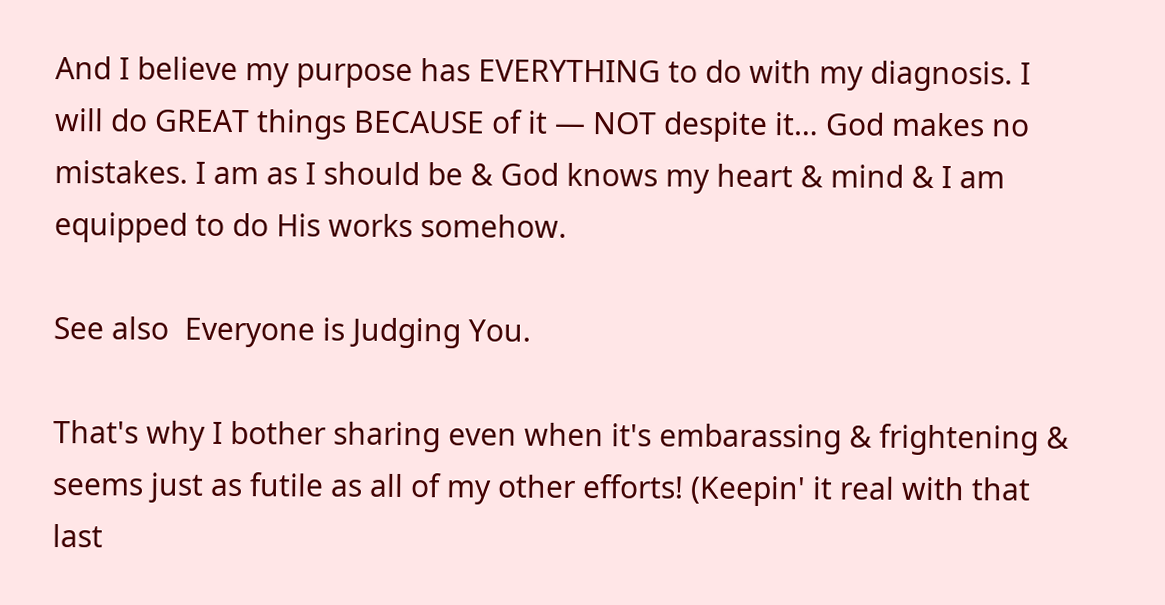And I believe my purpose has EVERYTHING to do with my diagnosis. I will do GREAT things BECAUSE of it — NOT despite it… God makes no mistakes. I am as I should be & God knows my heart & mind & I am equipped to do His works somehow.

See also  Everyone is Judging You.

That's why I bother sharing even when it's embarassing & frightening & seems just as futile as all of my other efforts! (Keepin' it real with that last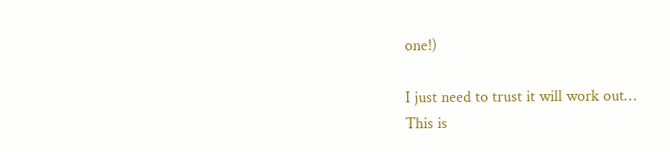one!)

I just need to trust it will work out…
This is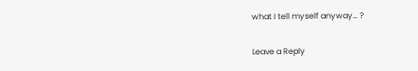what I tell myself anyway… ?

Leave a Reply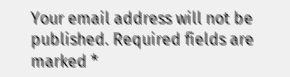Your email address will not be published. Required fields are marked *